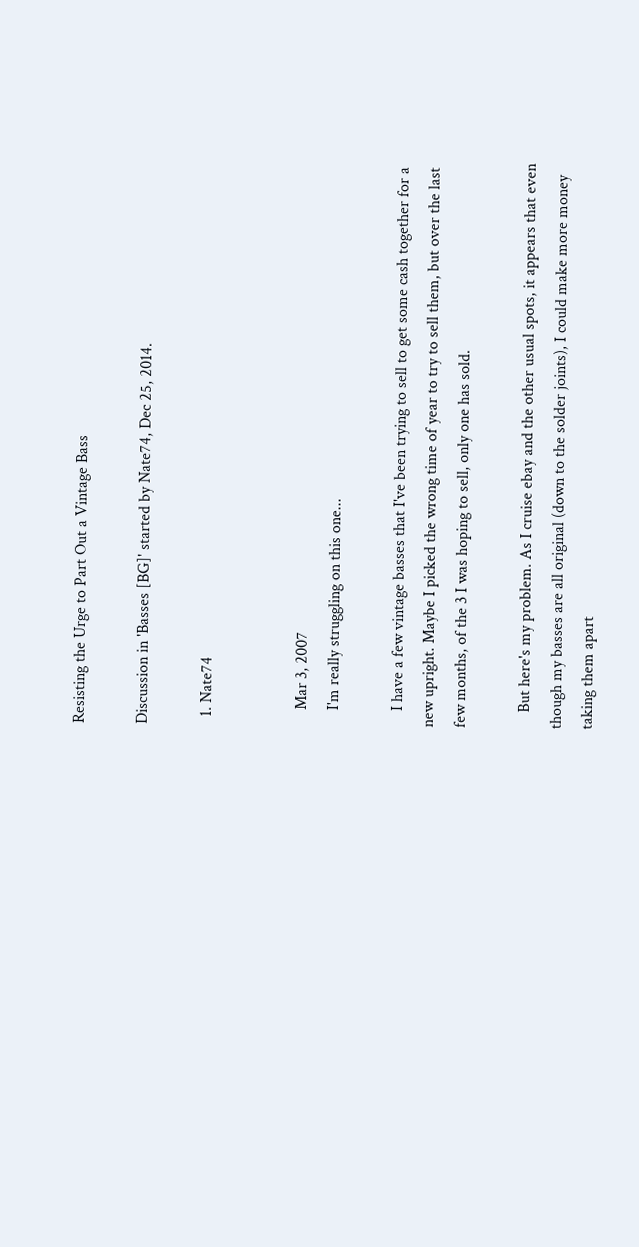Resisting the Urge to Part Out a Vintage Bass

Discussion in 'Basses [BG]' started by Nate74, Dec 25, 2014.

  1. Nate74


    Mar 3, 2007
    I'm really struggling on this one...

    I have a few vintage basses that I've been trying to sell to get some cash together for a new upright. Maybe I picked the wrong time of year to try to sell them, but over the last few months, of the 3 I was hoping to sell, only one has sold.

    But here's my problem. As I cruise ebay and the other usual spots, it appears that even though my basses are all original (down to the solder joints), I could make more money taking them apart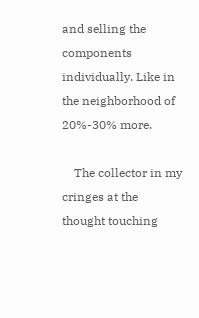and selling the components individually. Like in the neighborhood of 20%-30% more.

    The collector in my cringes at the thought touching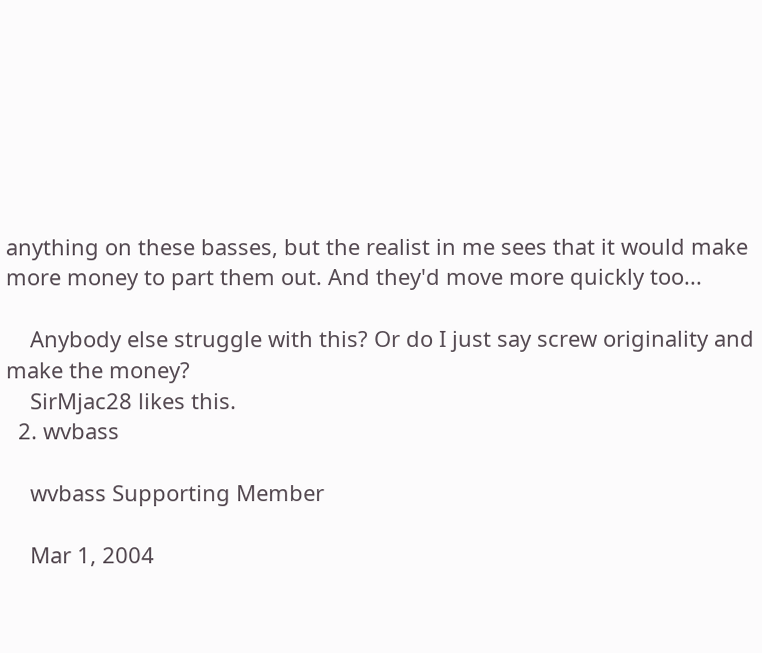anything on these basses, but the realist in me sees that it would make more money to part them out. And they'd move more quickly too...

    Anybody else struggle with this? Or do I just say screw originality and make the money?
    SirMjac28 likes this.
  2. wvbass

    wvbass Supporting Member

    Mar 1, 2004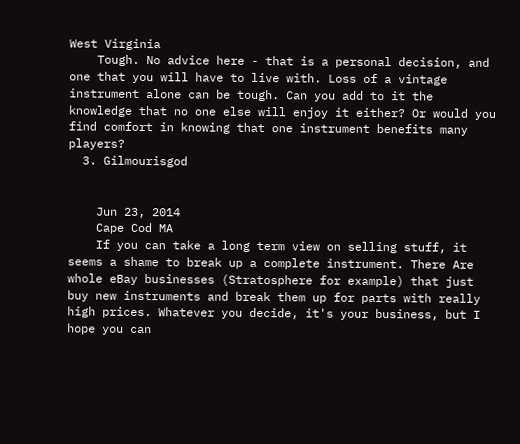West Virginia
    Tough. No advice here - that is a personal decision, and one that you will have to live with. Loss of a vintage instrument alone can be tough. Can you add to it the knowledge that no one else will enjoy it either? Or would you find comfort in knowing that one instrument benefits many players?
  3. Gilmourisgod


    Jun 23, 2014
    Cape Cod MA
    If you can take a long term view on selling stuff, it seems a shame to break up a complete instrument. There Are whole eBay businesses (Stratosphere for example) that just buy new instruments and break them up for parts with really high prices. Whatever you decide, it's your business, but I hope you can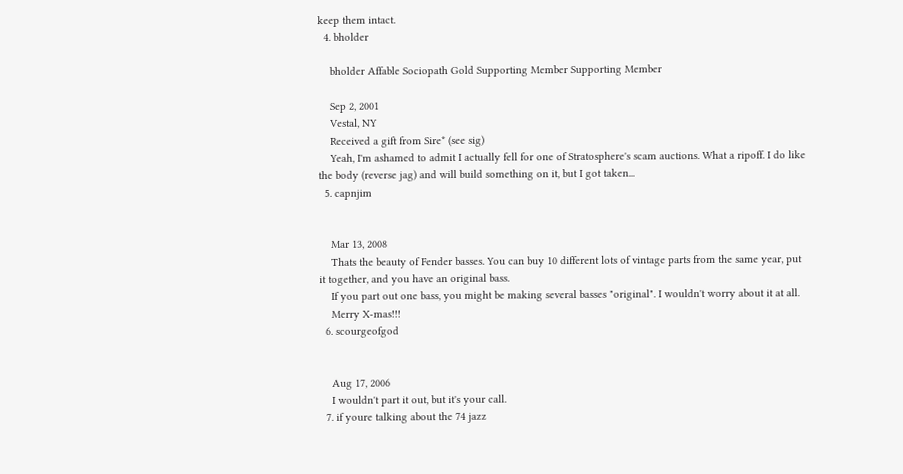keep them intact.
  4. bholder

    bholder Affable Sociopath Gold Supporting Member Supporting Member

    Sep 2, 2001
    Vestal, NY
    Received a gift from Sire* (see sig)
    Yeah, I'm ashamed to admit I actually fell for one of Stratosphere's scam auctions. What a ripoff. I do like the body (reverse jag) and will build something on it, but I got taken...
  5. capnjim


    Mar 13, 2008
    Thats the beauty of Fender basses. You can buy 10 different lots of vintage parts from the same year, put it together, and you have an original bass.
    If you part out one bass, you might be making several basses "original". I wouldn't worry about it at all.
    Merry X-mas!!!
  6. scourgeofgod


    Aug 17, 2006
    I wouldn't part it out, but it's your call.
  7. if youre talking about the 74 jazz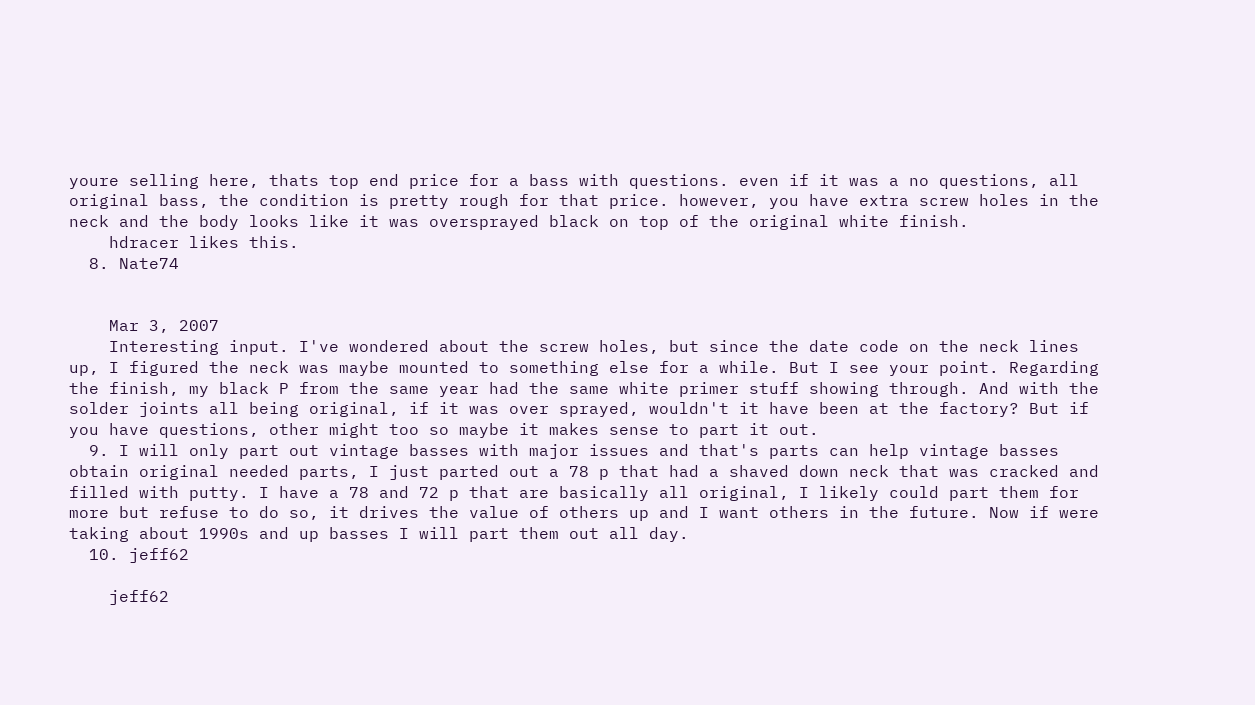youre selling here, thats top end price for a bass with questions. even if it was a no questions, all original bass, the condition is pretty rough for that price. however, you have extra screw holes in the neck and the body looks like it was oversprayed black on top of the original white finish.
    hdracer likes this.
  8. Nate74


    Mar 3, 2007
    Interesting input. I've wondered about the screw holes, but since the date code on the neck lines up, I figured the neck was maybe mounted to something else for a while. But I see your point. Regarding the finish, my black P from the same year had the same white primer stuff showing through. And with the solder joints all being original, if it was over sprayed, wouldn't it have been at the factory? But if you have questions, other might too so maybe it makes sense to part it out.
  9. I will only part out vintage basses with major issues and that's parts can help vintage basses obtain original needed parts, I just parted out a 78 p that had a shaved down neck that was cracked and filled with putty. I have a 78 and 72 p that are basically all original, I likely could part them for more but refuse to do so, it drives the value of others up and I want others in the future. Now if were taking about 1990s and up basses I will part them out all day.
  10. jeff62

    jeff62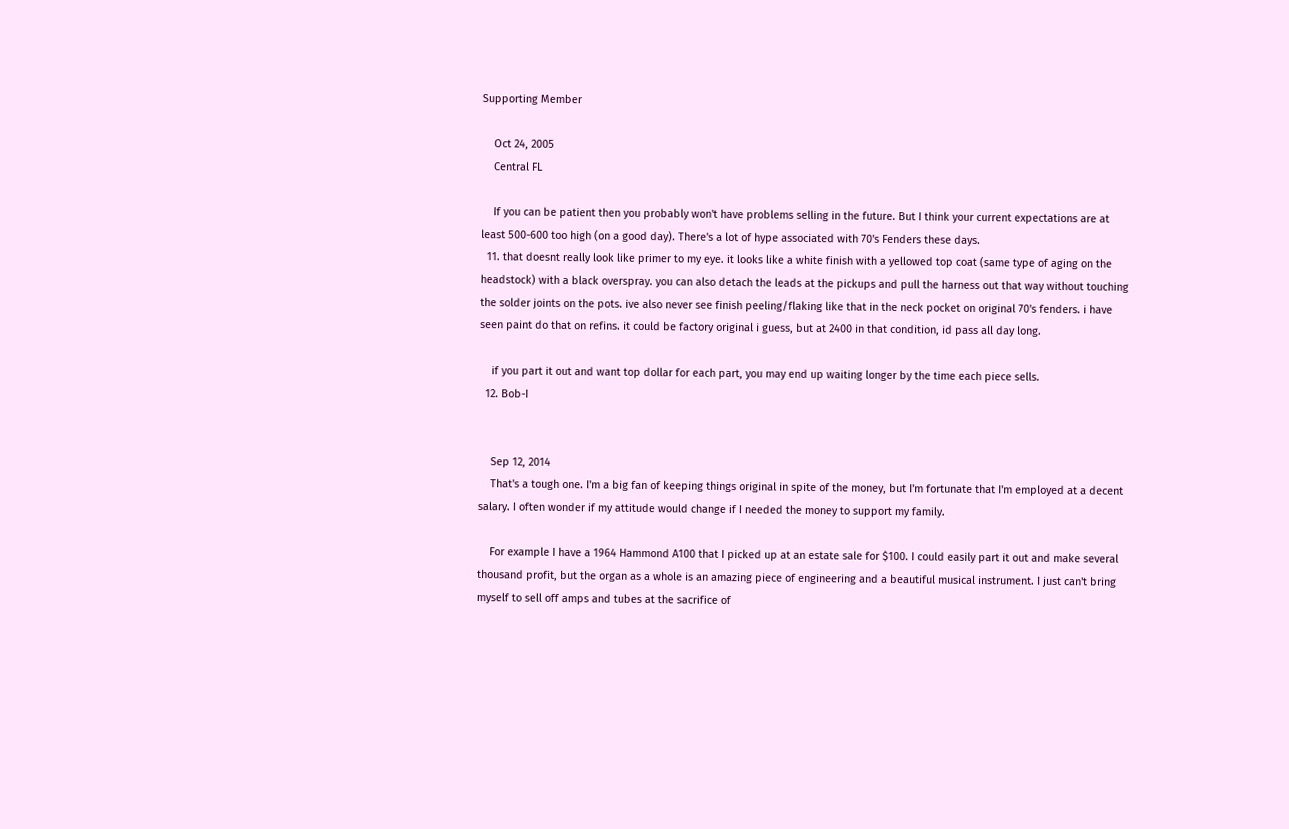Supporting Member

    Oct 24, 2005
    Central FL

    If you can be patient then you probably won't have problems selling in the future. But I think your current expectations are at least 500-600 too high (on a good day). There's a lot of hype associated with 70's Fenders these days.
  11. that doesnt really look like primer to my eye. it looks like a white finish with a yellowed top coat (same type of aging on the headstock) with a black overspray. you can also detach the leads at the pickups and pull the harness out that way without touching the solder joints on the pots. ive also never see finish peeling/flaking like that in the neck pocket on original 70's fenders. i have seen paint do that on refins. it could be factory original i guess, but at 2400 in that condition, id pass all day long.

    if you part it out and want top dollar for each part, you may end up waiting longer by the time each piece sells.
  12. Bob-I


    Sep 12, 2014
    That's a tough one. I'm a big fan of keeping things original in spite of the money, but I'm fortunate that I'm employed at a decent salary. I often wonder if my attitude would change if I needed the money to support my family.

    For example I have a 1964 Hammond A100 that I picked up at an estate sale for $100. I could easily part it out and make several thousand profit, but the organ as a whole is an amazing piece of engineering and a beautiful musical instrument. I just can't bring myself to sell off amps and tubes at the sacrifice of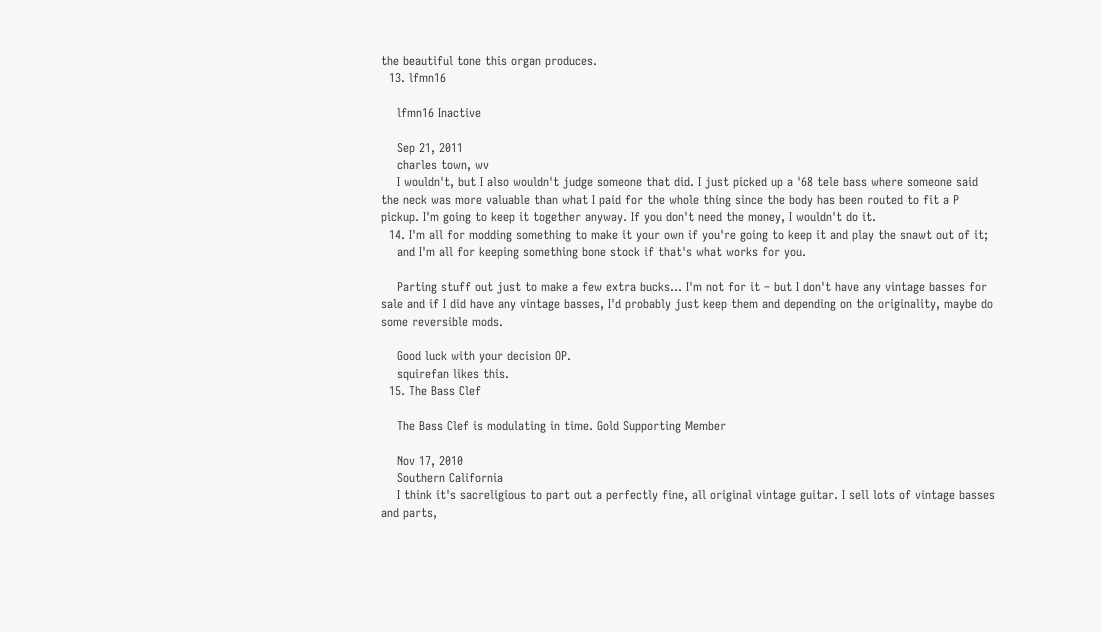the beautiful tone this organ produces.
  13. lfmn16

    lfmn16 Inactive

    Sep 21, 2011
    charles town, wv
    I wouldn't, but I also wouldn't judge someone that did. I just picked up a '68 tele bass where someone said the neck was more valuable than what I paid for the whole thing since the body has been routed to fit a P pickup. I'm going to keep it together anyway. If you don't need the money, I wouldn't do it.
  14. I'm all for modding something to make it your own if you're going to keep it and play the snawt out of it;
    and I'm all for keeping something bone stock if that's what works for you.

    Parting stuff out just to make a few extra bucks... I'm not for it – but I don't have any vintage basses for sale and if I did have any vintage basses, I'd probably just keep them and depending on the originality, maybe do some reversible mods.

    Good luck with your decision OP.
    squirefan likes this.
  15. The Bass Clef

    The Bass Clef is modulating in time. Gold Supporting Member

    Nov 17, 2010
    Southern California
    I think it's sacreligious to part out a perfectly fine, all original vintage guitar. I sell lots of vintage basses and parts,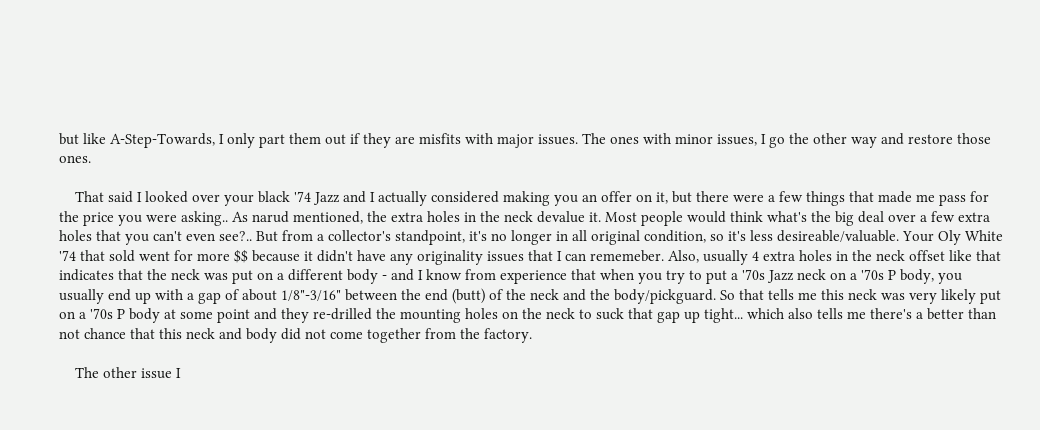but like A-Step-Towards, I only part them out if they are misfits with major issues. The ones with minor issues, I go the other way and restore those ones.

    That said I looked over your black '74 Jazz and I actually considered making you an offer on it, but there were a few things that made me pass for the price you were asking.. As narud mentioned, the extra holes in the neck devalue it. Most people would think what's the big deal over a few extra holes that you can't even see?.. But from a collector's standpoint, it's no longer in all original condition, so it's less desireable/valuable. Your Oly White '74 that sold went for more $$ because it didn't have any originality issues that I can rememeber. Also, usually 4 extra holes in the neck offset like that indicates that the neck was put on a different body - and I know from experience that when you try to put a '70s Jazz neck on a '70s P body, you usually end up with a gap of about 1/8"-3/16" between the end (butt) of the neck and the body/pickguard. So that tells me this neck was very likely put on a '70s P body at some point and they re-drilled the mounting holes on the neck to suck that gap up tight... which also tells me there's a better than not chance that this neck and body did not come together from the factory.

    The other issue I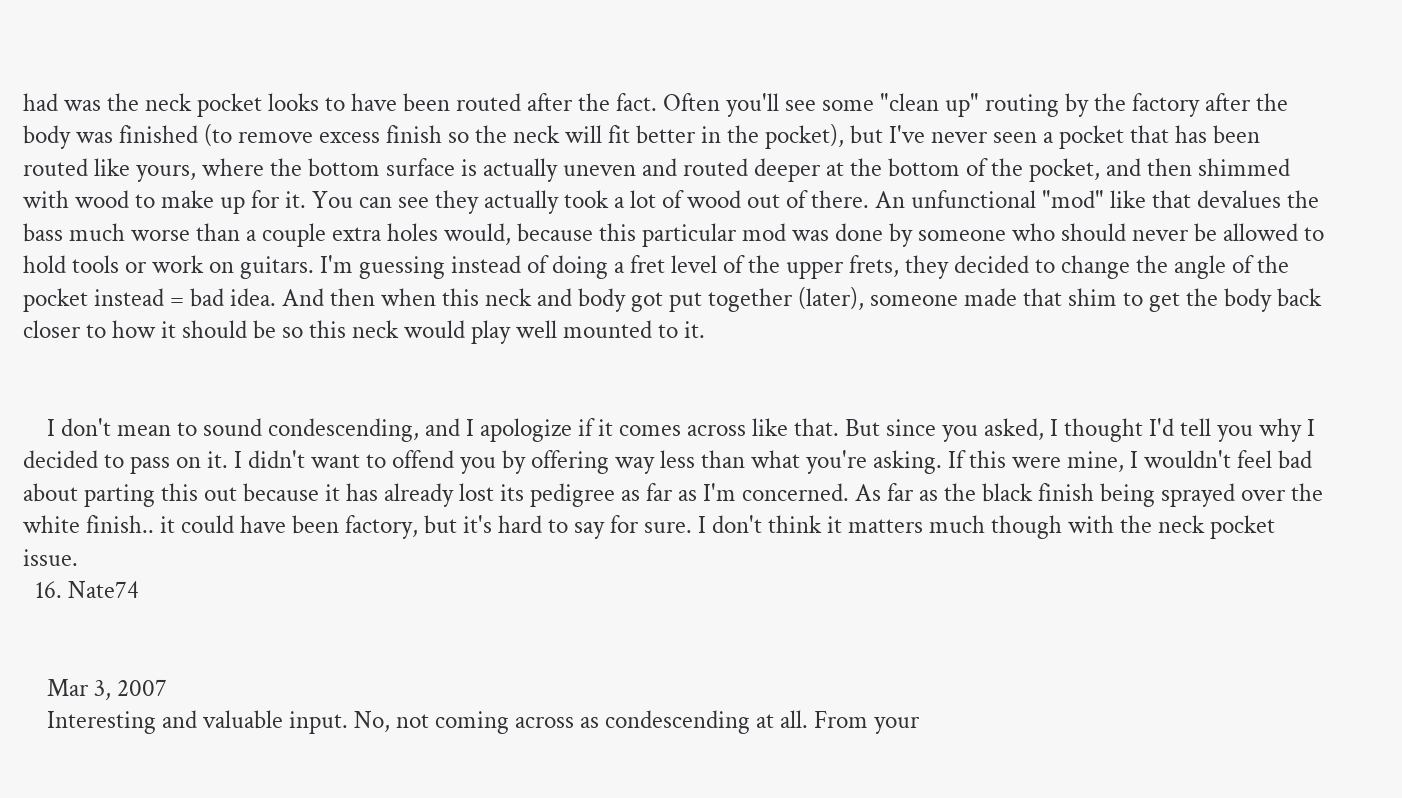had was the neck pocket looks to have been routed after the fact. Often you'll see some "clean up" routing by the factory after the body was finished (to remove excess finish so the neck will fit better in the pocket), but I've never seen a pocket that has been routed like yours, where the bottom surface is actually uneven and routed deeper at the bottom of the pocket, and then shimmed with wood to make up for it. You can see they actually took a lot of wood out of there. An unfunctional "mod" like that devalues the bass much worse than a couple extra holes would, because this particular mod was done by someone who should never be allowed to hold tools or work on guitars. I'm guessing instead of doing a fret level of the upper frets, they decided to change the angle of the pocket instead = bad idea. And then when this neck and body got put together (later), someone made that shim to get the body back closer to how it should be so this neck would play well mounted to it.


    I don't mean to sound condescending, and I apologize if it comes across like that. But since you asked, I thought I'd tell you why I decided to pass on it. I didn't want to offend you by offering way less than what you're asking. If this were mine, I wouldn't feel bad about parting this out because it has already lost its pedigree as far as I'm concerned. As far as the black finish being sprayed over the white finish.. it could have been factory, but it's hard to say for sure. I don't think it matters much though with the neck pocket issue.
  16. Nate74


    Mar 3, 2007
    Interesting and valuable input. No, not coming across as condescending at all. From your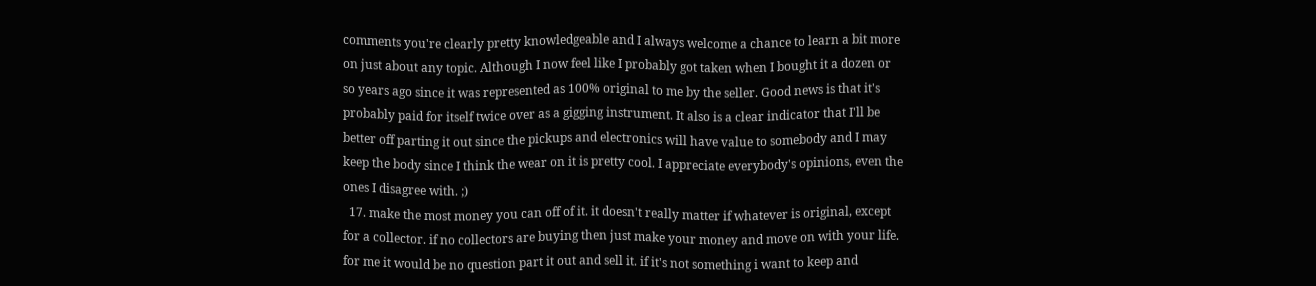comments you're clearly pretty knowledgeable and I always welcome a chance to learn a bit more on just about any topic. Although I now feel like I probably got taken when I bought it a dozen or so years ago since it was represented as 100% original to me by the seller. Good news is that it's probably paid for itself twice over as a gigging instrument. It also is a clear indicator that I'll be better off parting it out since the pickups and electronics will have value to somebody and I may keep the body since I think the wear on it is pretty cool. I appreciate everybody's opinions, even the ones I disagree with. ;)
  17. make the most money you can off of it. it doesn't really matter if whatever is original, except for a collector. if no collectors are buying then just make your money and move on with your life. for me it would be no question part it out and sell it. if it's not something i want to keep and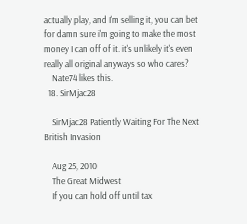actually play, and I'm selling it, you can bet for damn sure i'm going to make the most money I can off of it. it's unlikely it's even really all original anyways so who cares?
    Nate74 likes this.
  18. SirMjac28

    SirMjac28 Patiently Waiting For The Next British Invasion

    Aug 25, 2010
    The Great Midwest
    If you can hold off until tax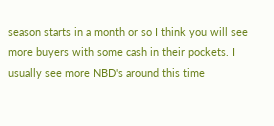season starts in a month or so I think you will see more buyers with some cash in their pockets. I usually see more NBD's around this time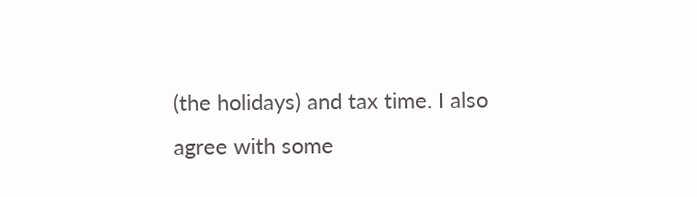(the holidays) and tax time. I also agree with some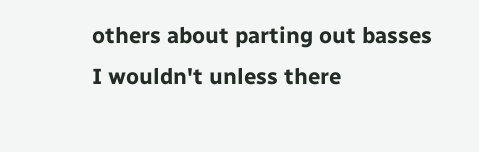others about parting out basses I wouldn't unless there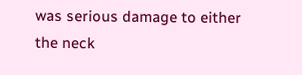was serious damage to either the neck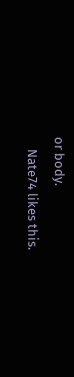or body.
    Nate74 likes this.